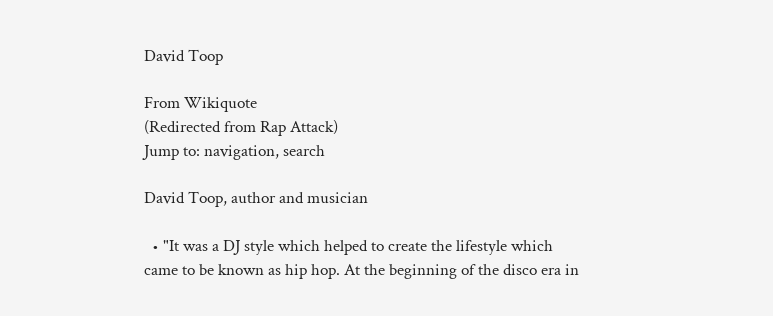David Toop

From Wikiquote
(Redirected from Rap Attack)
Jump to: navigation, search

David Toop, author and musician

  • "It was a DJ style which helped to create the lifestyle which came to be known as hip hop. At the beginning of the disco era in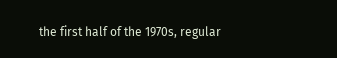the first half of the 1970s, regular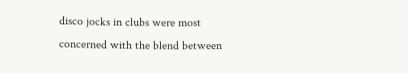disco jocks in clubs were most concerned with the blend between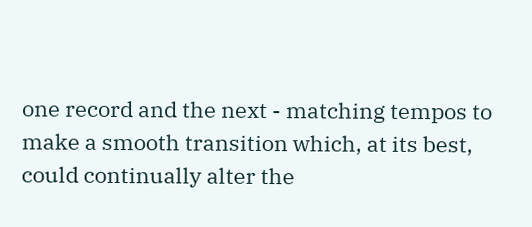one record and the next - matching tempos to make a smooth transition which, at its best, could continually alter the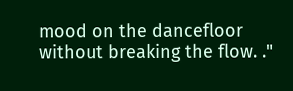mood on the dancefloor without breaking the flow. ."